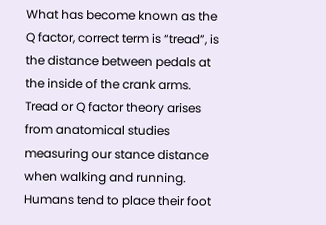What has become known as the Q factor, correct term is “tread”, is the distance between pedals at the inside of the crank arms. Tread or Q factor theory arises from anatomical studies measuring our stance distance when walking and running. Humans tend to place their foot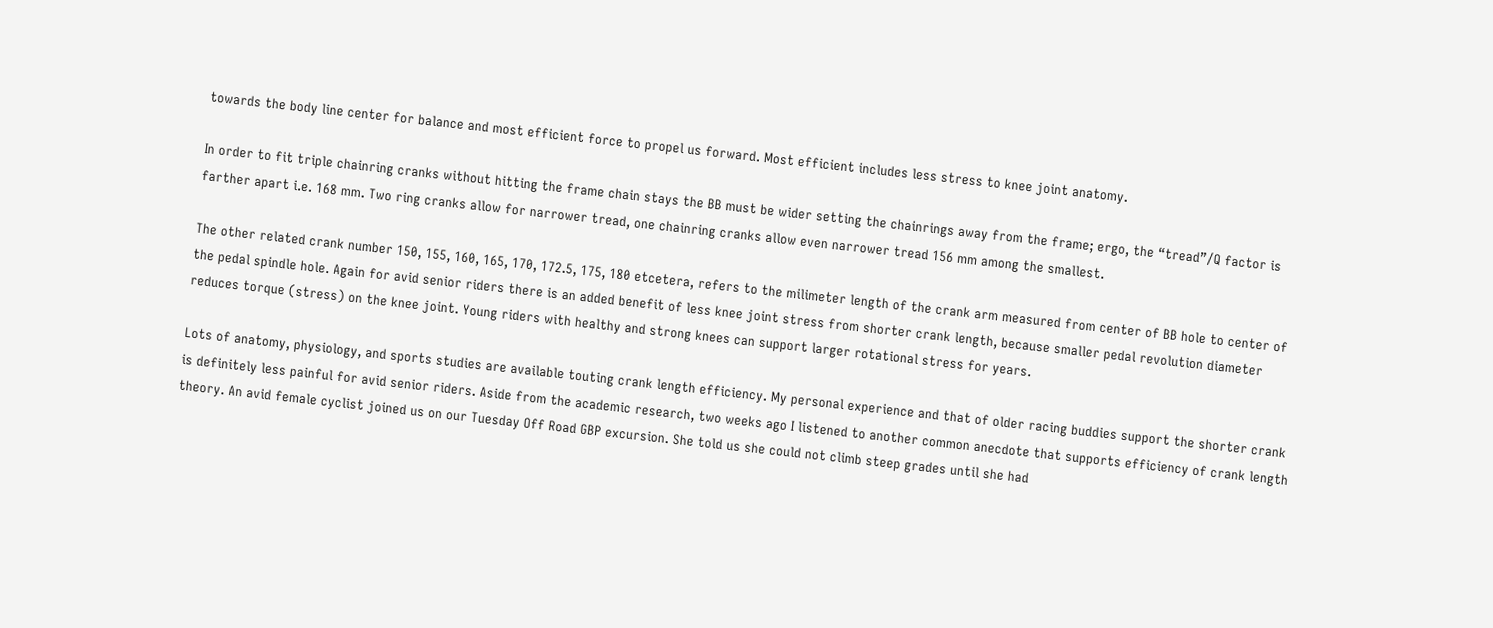towards the body line center for balance and most efficient force to propel us forward. Most efficient includes less stress to knee joint anatomy.

In order to fit triple chainring cranks without hitting the frame chain stays the BB must be wider setting the chainrings away from the frame; ergo, the “tread”/Q factor is farther apart i.e. 168 mm. Two ring cranks allow for narrower tread, one chainring cranks allow even narrower tread 156 mm among the smallest.

The other related crank number 150, 155, 160, 165, 170, 172.5, 175, 180 etcetera, refers to the milimeter length of the crank arm measured from center of BB hole to center of the pedal spindle hole. Again for avid senior riders there is an added benefit of less knee joint stress from shorter crank length, because smaller pedal revolution diameter reduces torque (stress) on the knee joint. Young riders with healthy and strong knees can support larger rotational stress for years.

Lots of anatomy, physiology, and sports studies are available touting crank length efficiency. My personal experience and that of older racing buddies support the shorter crank is definitely less painful for avid senior riders. Aside from the academic research, two weeks ago I listened to another common anecdote that supports efficiency of crank length theory. An avid female cyclist joined us on our Tuesday Off Road GBP excursion. She told us she could not climb steep grades until she had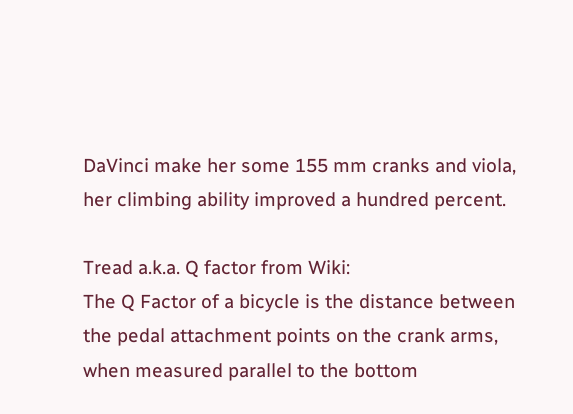DaVinci make her some 155 mm cranks and viola, her climbing ability improved a hundred percent.

Tread a.k.a. Q factor from Wiki:
The Q Factor of a bicycle is the distance between the pedal attachment points on the crank arms, when measured parallel to the bottom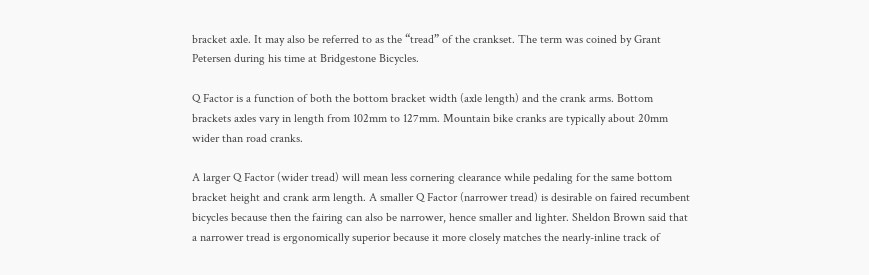bracket axle. It may also be referred to as the “tread” of the crankset. The term was coined by Grant Petersen during his time at Bridgestone Bicycles.

Q Factor is a function of both the bottom bracket width (axle length) and the crank arms. Bottom brackets axles vary in length from 102mm to 127mm. Mountain bike cranks are typically about 20mm wider than road cranks.

A larger Q Factor (wider tread) will mean less cornering clearance while pedaling for the same bottom bracket height and crank arm length. A smaller Q Factor (narrower tread) is desirable on faired recumbent bicycles because then the fairing can also be narrower, hence smaller and lighter. Sheldon Brown said that a narrower tread is ergonomically superior because it more closely matches the nearly-inline track of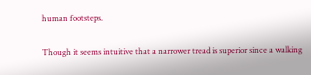human footsteps.

Though it seems intuitive that a narrower tread is superior since a walking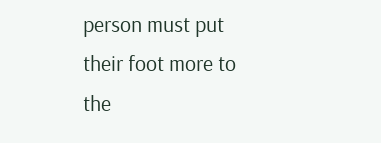person must put their foot more to the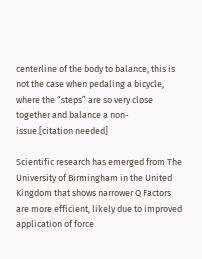centerline of the body to balance, this is not the case when pedaling a bicycle, where the “steps” are so very close together and balance a non-issue.[citation needed]

Scientific research has emerged from The University of Birmingham in the United Kingdom that shows narrower Q Factors are more efficient, likely due to improved application of force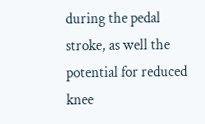during the pedal stroke, as well the potential for reduced knee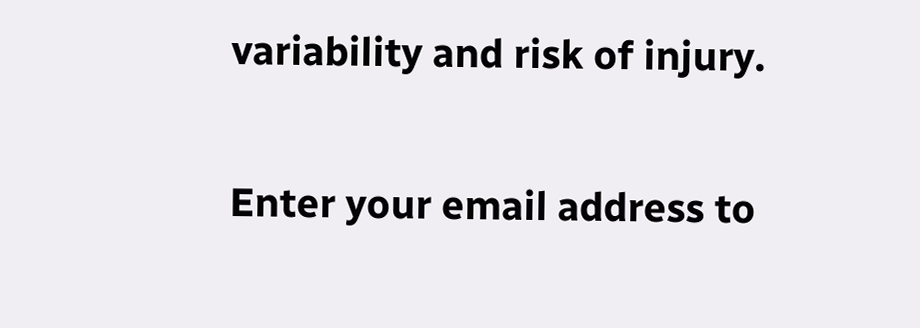variability and risk of injury.

Enter your email address to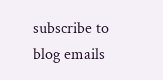subscribe to blog emails